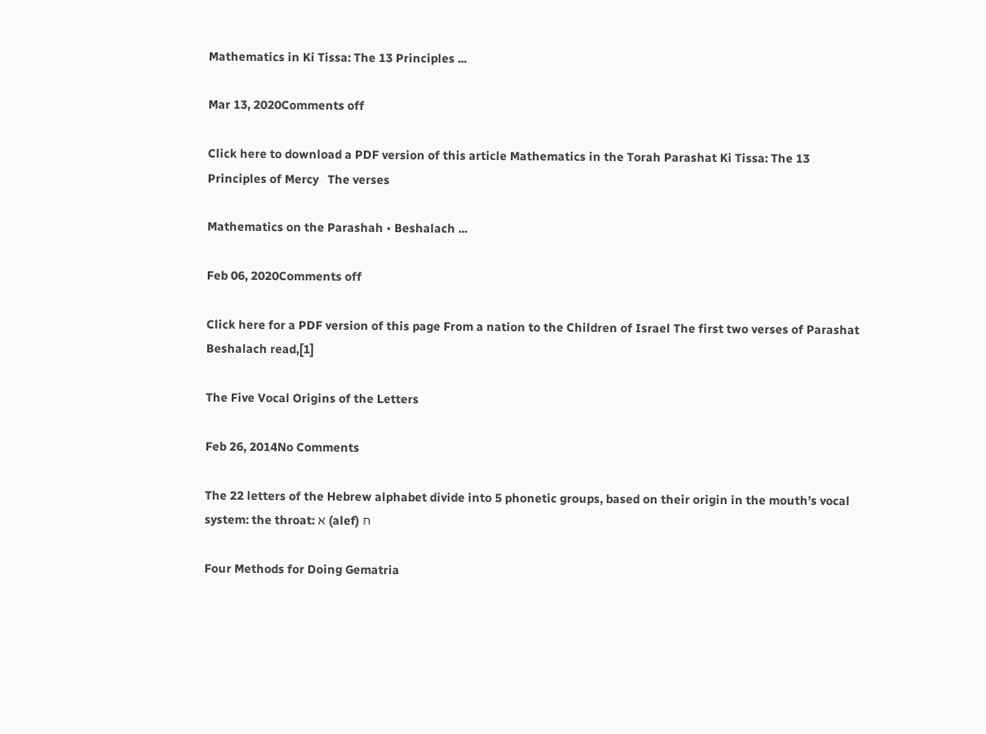Mathematics in Ki Tissa: The 13 Principles ...

Mar 13, 2020Comments off

Click here to download a PDF version of this article Mathematics in the Torah Parashat Ki Tissa: The 13 Principles of Mercy   The verses

Mathematics on the Parashah • Beshalach ...

Feb 06, 2020Comments off

Click here for a PDF version of this page From a nation to the Children of Israel The first two verses of Parashat Beshalach read,[1]

The Five Vocal Origins of the Letters

Feb 26, 2014No Comments

The 22 letters of the Hebrew alphabet divide into 5 phonetic groups, based on their origin in the mouth’s vocal system: the throat: א (alef) ח

Four Methods for Doing Gematria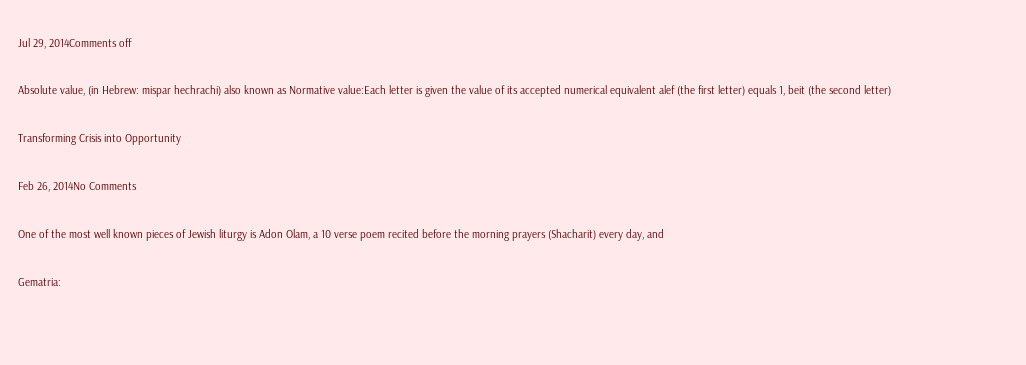Jul 29, 2014Comments off

Absolute value, (in Hebrew: mispar hechrachi) also known as Normative value:Each letter is given the value of its accepted numerical equivalent alef (the first letter) equals 1, beit (the second letter)

Transforming Crisis into Opportunity

Feb 26, 2014No Comments

One of the most well known pieces of Jewish liturgy is Adon Olam, a 10 verse poem recited before the morning prayers (Shacharit) every day, and

Gematria: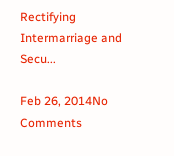Rectifying Intermarriage and Secu...

Feb 26, 2014No Comments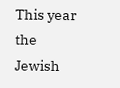This year the Jewish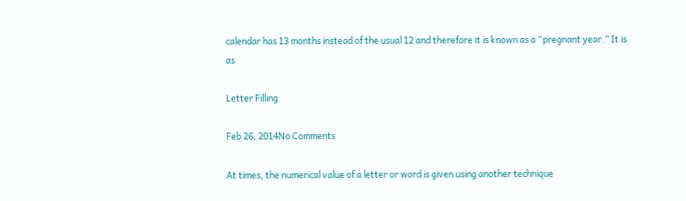calendar has 13 months instead of the usual 12 and therefore it is known as a “pregnant year.” It is as

Letter Filling

Feb 26, 2014No Comments

At times, the numerical value of a letter or word is given using another technique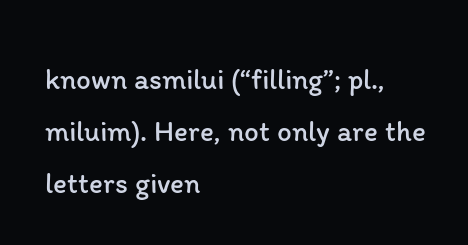known asmilui (“filling”; pl., miluim). Here, not only are the letters given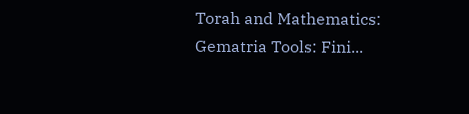Torah and Mathematics: Gematria Tools: Fini...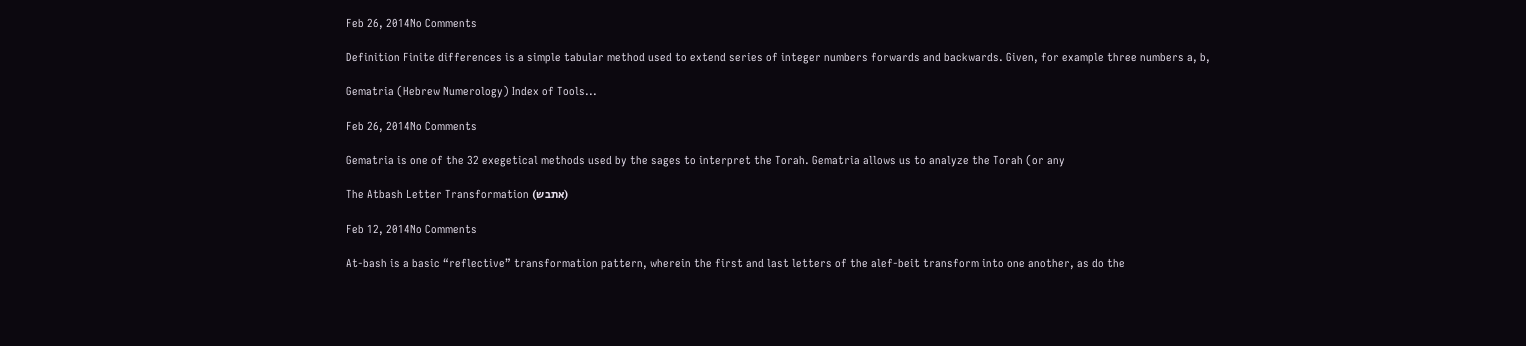Feb 26, 2014No Comments

Definition Finite differences is a simple tabular method used to extend series of integer numbers forwards and backwards. Given, for example three numbers a, b,

Gematria (Hebrew Numerology) Index of Tools...

Feb 26, 2014No Comments

Gematria is one of the 32 exegetical methods used by the sages to interpret the Torah. Gematria allows us to analyze the Torah (or any

The Atbash Letter Transformation (אתבש)

Feb 12, 2014No Comments

At-bash is a basic “reflective” transformation pattern, wherein the first and last letters of the alef-beit transform into one another, as do the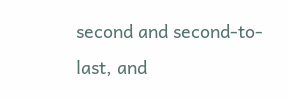second and second-to-last, and